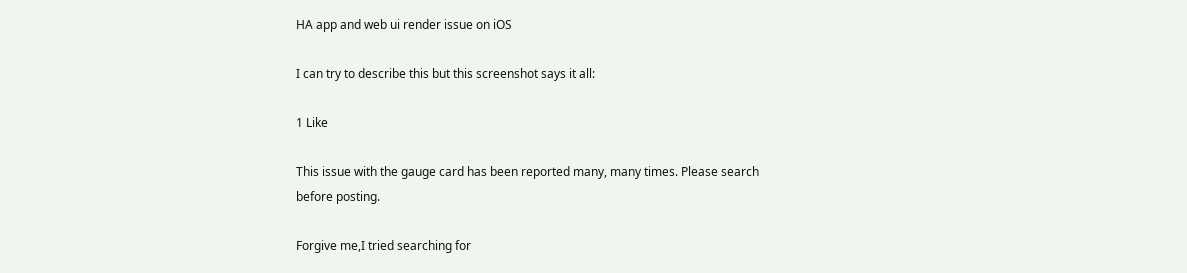HA app and web ui render issue on iOS

I can try to describe this but this screenshot says it all:

1 Like

This issue with the gauge card has been reported many, many times. Please search before posting.

Forgive me,I tried searching for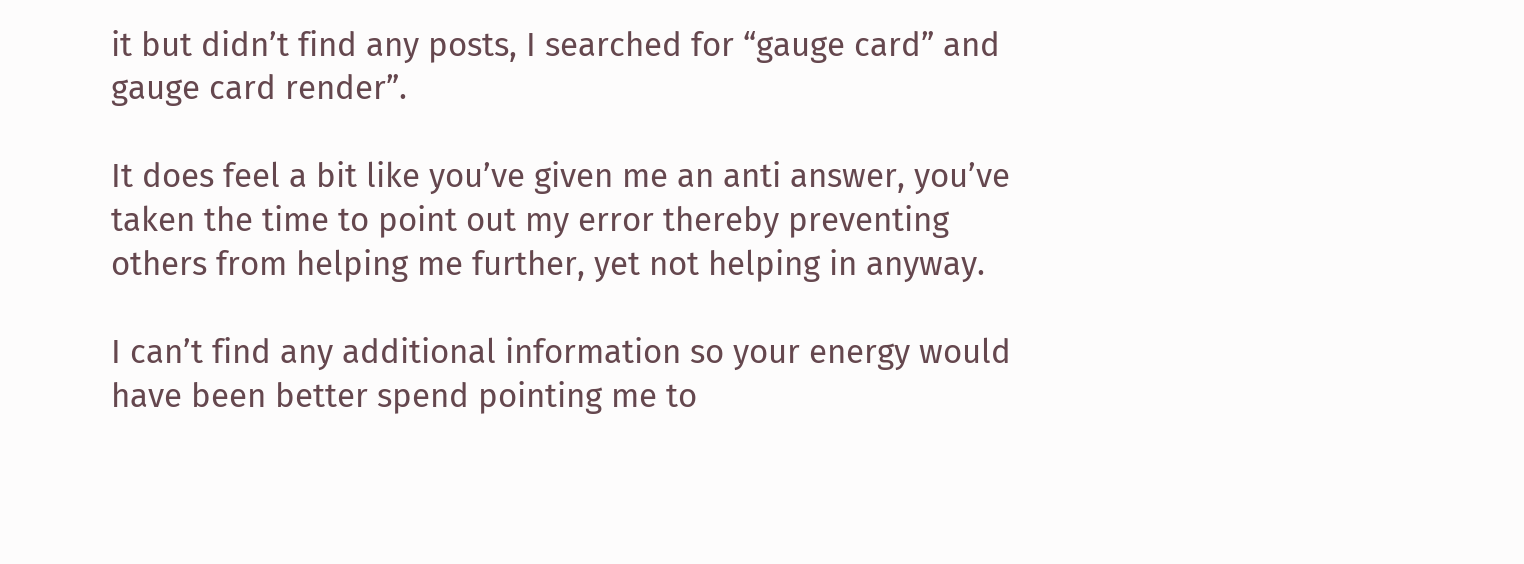it but didn’t find any posts, I searched for “gauge card” and gauge card render”.

It does feel a bit like you’ve given me an anti answer, you’ve taken the time to point out my error thereby preventing others from helping me further, yet not helping in anyway.

I can’t find any additional information so your energy would have been better spend pointing me to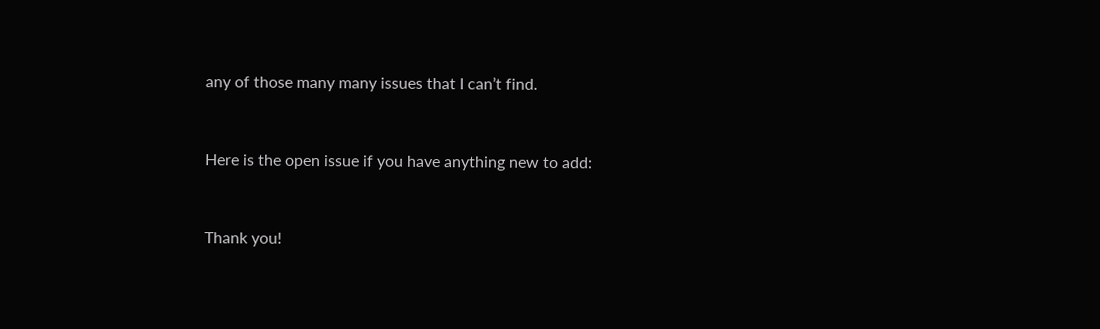any of those many many issues that I can’t find.


Here is the open issue if you have anything new to add:


Thank you!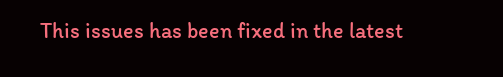This issues has been fixed in the latest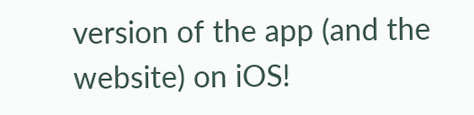version of the app (and the website) on iOS!